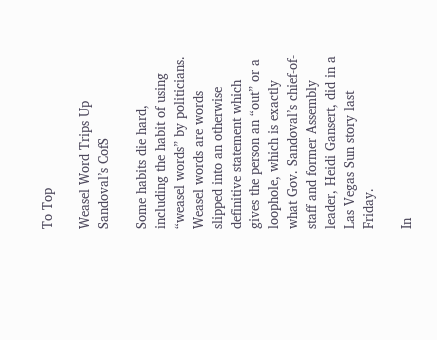To Top

Weasel Word Trips Up Sandoval’s CofS

Some habits die hard, including the habit of using “weasel words” by politicians. Weasel words are words slipped into an otherwise definitive statement which gives the person an “out” or a loophole, which is exactly what Gov. Sandoval’s chief-of-staff and former Assembly leader, Heidi Gansert, did in a Las Vegas Sun story last Friday.

In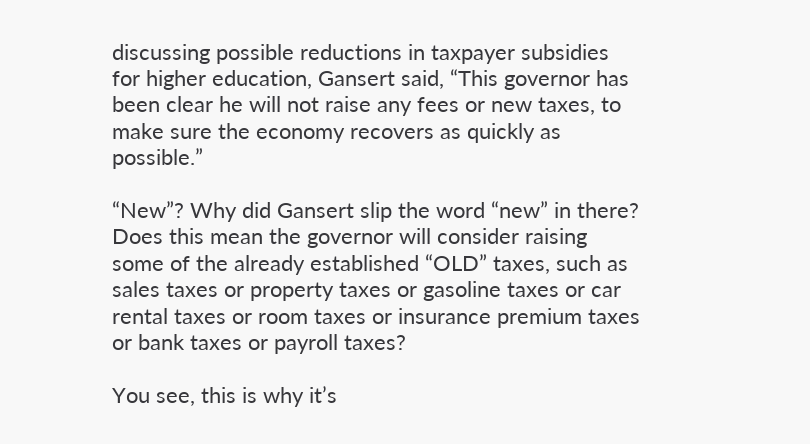discussing possible reductions in taxpayer subsidies for higher education, Gansert said, “This governor has been clear he will not raise any fees or new taxes, to make sure the economy recovers as quickly as possible.”

“New”? Why did Gansert slip the word “new” in there? Does this mean the governor will consider raising some of the already established “OLD” taxes, such as sales taxes or property taxes or gasoline taxes or car rental taxes or room taxes or insurance premium taxes or bank taxes or payroll taxes?

You see, this is why it’s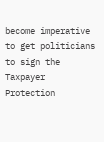become imperative to get politicians to sign the Taxpayer Protection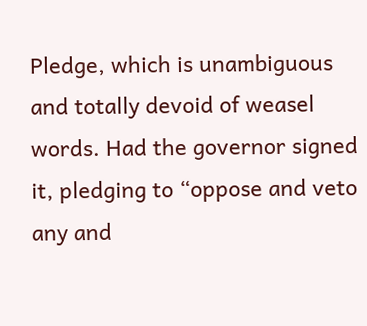Pledge, which is unambiguous and totally devoid of weasel words. Had the governor signed it, pledging to “oppose and veto any and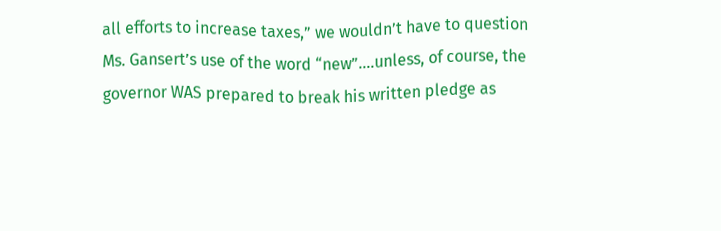all efforts to increase taxes,” we wouldn’t have to question Ms. Gansert’s use of the word “new”….unless, of course, the governor WAS prepared to break his written pledge as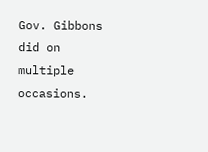Gov. Gibbons did on multiple occasions.